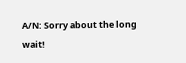A/N: Sorry about the long wait!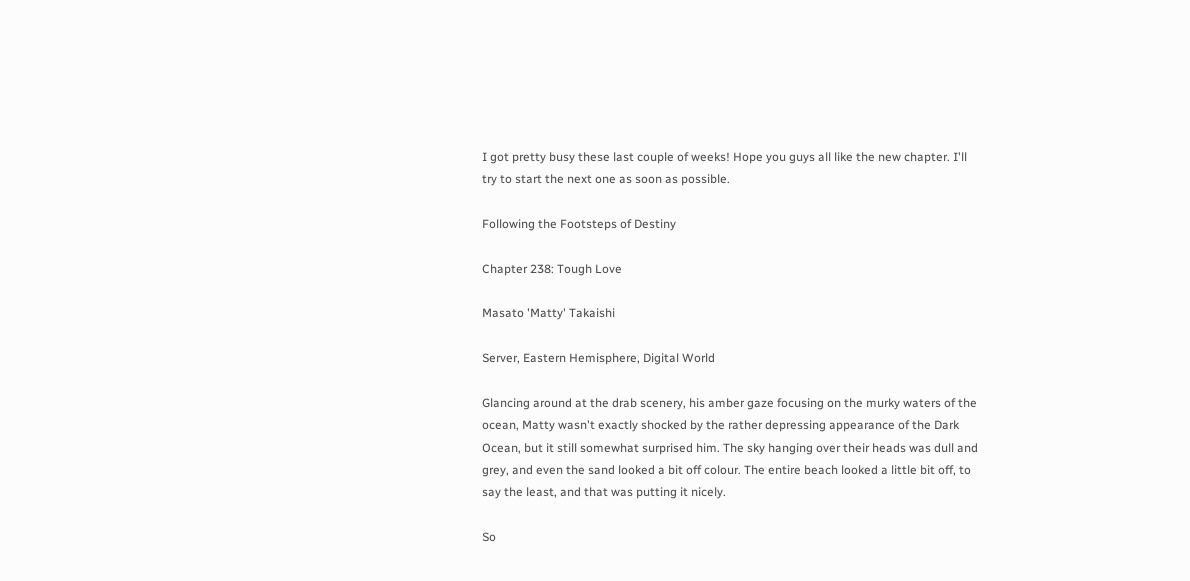I got pretty busy these last couple of weeks! Hope you guys all like the new chapter. I'll try to start the next one as soon as possible.

Following the Footsteps of Destiny

Chapter 238: Tough Love

Masato 'Matty' Takaishi

Server, Eastern Hemisphere, Digital World

Glancing around at the drab scenery, his amber gaze focusing on the murky waters of the ocean, Matty wasn't exactly shocked by the rather depressing appearance of the Dark Ocean, but it still somewhat surprised him. The sky hanging over their heads was dull and grey, and even the sand looked a bit off colour. The entire beach looked a little bit off, to say the least, and that was putting it nicely.

So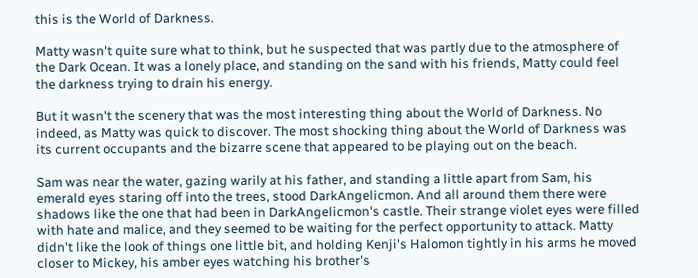this is the World of Darkness.

Matty wasn't quite sure what to think, but he suspected that was partly due to the atmosphere of the Dark Ocean. It was a lonely place, and standing on the sand with his friends, Matty could feel the darkness trying to drain his energy.

But it wasn't the scenery that was the most interesting thing about the World of Darkness. No indeed, as Matty was quick to discover. The most shocking thing about the World of Darkness was its current occupants and the bizarre scene that appeared to be playing out on the beach.

Sam was near the water, gazing warily at his father, and standing a little apart from Sam, his emerald eyes staring off into the trees, stood DarkAngelicmon. And all around them there were shadows like the one that had been in DarkAngelicmon's castle. Their strange violet eyes were filled with hate and malice, and they seemed to be waiting for the perfect opportunity to attack. Matty didn't like the look of things one little bit, and holding Kenji's Halomon tightly in his arms he moved closer to Mickey, his amber eyes watching his brother's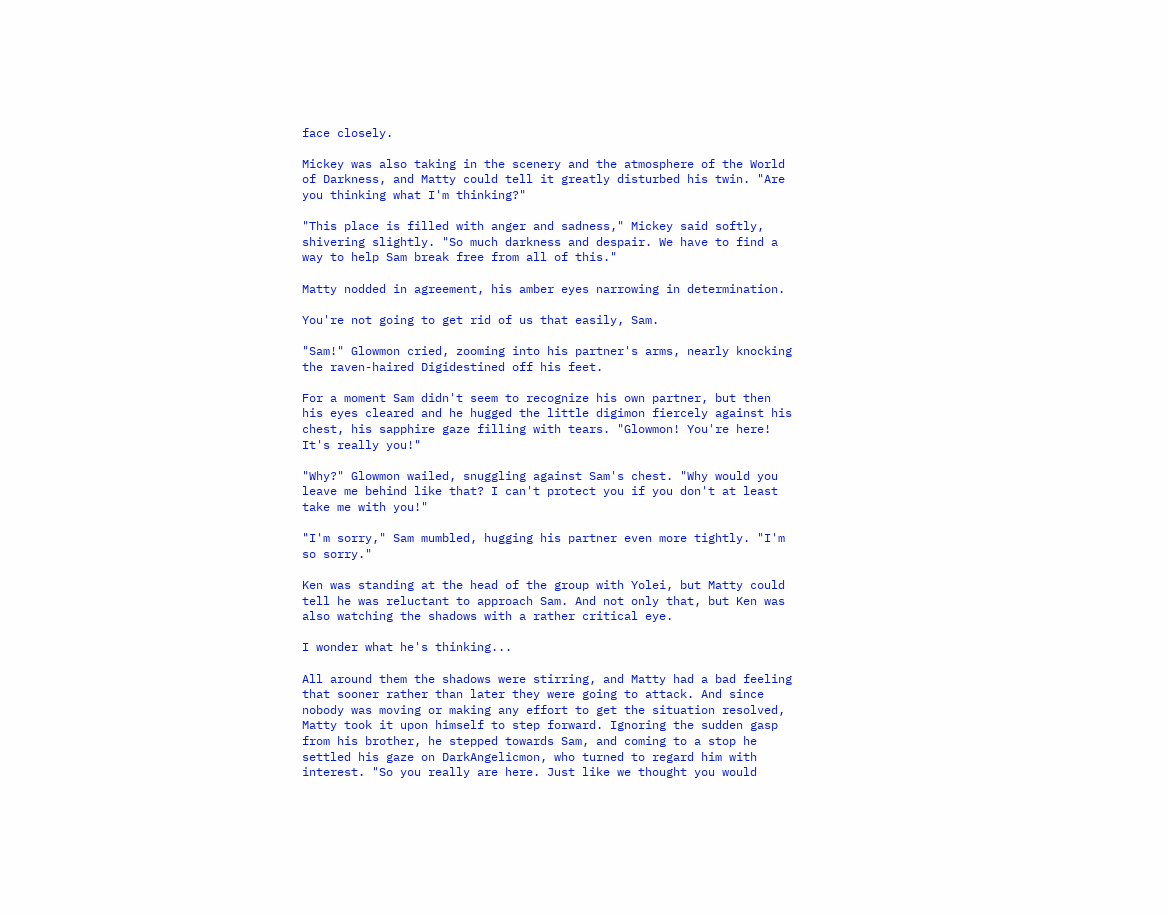face closely.

Mickey was also taking in the scenery and the atmosphere of the World of Darkness, and Matty could tell it greatly disturbed his twin. "Are you thinking what I'm thinking?"

"This place is filled with anger and sadness," Mickey said softly, shivering slightly. "So much darkness and despair. We have to find a way to help Sam break free from all of this."

Matty nodded in agreement, his amber eyes narrowing in determination.

You're not going to get rid of us that easily, Sam.

"Sam!" Glowmon cried, zooming into his partner's arms, nearly knocking the raven-haired Digidestined off his feet.

For a moment Sam didn't seem to recognize his own partner, but then his eyes cleared and he hugged the little digimon fiercely against his chest, his sapphire gaze filling with tears. "Glowmon! You're here! It's really you!"

"Why?" Glowmon wailed, snuggling against Sam's chest. "Why would you leave me behind like that? I can't protect you if you don't at least take me with you!"

"I'm sorry," Sam mumbled, hugging his partner even more tightly. "I'm so sorry."

Ken was standing at the head of the group with Yolei, but Matty could tell he was reluctant to approach Sam. And not only that, but Ken was also watching the shadows with a rather critical eye.

I wonder what he's thinking...

All around them the shadows were stirring, and Matty had a bad feeling that sooner rather than later they were going to attack. And since nobody was moving or making any effort to get the situation resolved, Matty took it upon himself to step forward. Ignoring the sudden gasp from his brother, he stepped towards Sam, and coming to a stop he settled his gaze on DarkAngelicmon, who turned to regard him with interest. "So you really are here. Just like we thought you would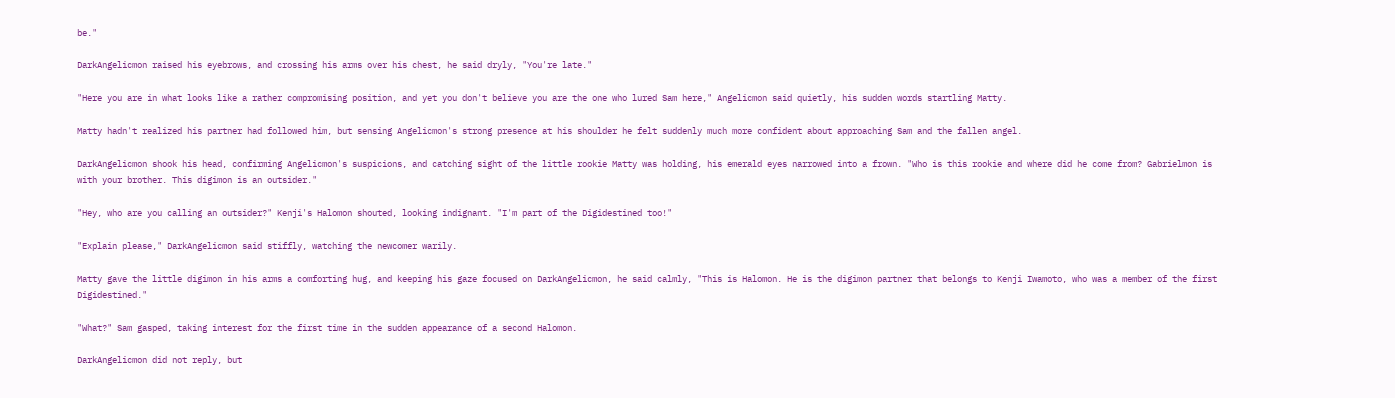be."

DarkAngelicmon raised his eyebrows, and crossing his arms over his chest, he said dryly, "You're late."

"Here you are in what looks like a rather compromising position, and yet you don't believe you are the one who lured Sam here," Angelicmon said quietly, his sudden words startling Matty.

Matty hadn't realized his partner had followed him, but sensing Angelicmon's strong presence at his shoulder he felt suddenly much more confident about approaching Sam and the fallen angel.

DarkAngelicmon shook his head, confirming Angelicmon's suspicions, and catching sight of the little rookie Matty was holding, his emerald eyes narrowed into a frown. "Who is this rookie and where did he come from? Gabrielmon is with your brother. This digimon is an outsider."

"Hey, who are you calling an outsider?" Kenji's Halomon shouted, looking indignant. "I'm part of the Digidestined too!"

"Explain please," DarkAngelicmon said stiffly, watching the newcomer warily.

Matty gave the little digimon in his arms a comforting hug, and keeping his gaze focused on DarkAngelicmon, he said calmly, "This is Halomon. He is the digimon partner that belongs to Kenji Iwamoto, who was a member of the first Digidestined."

"What?" Sam gasped, taking interest for the first time in the sudden appearance of a second Halomon.

DarkAngelicmon did not reply, but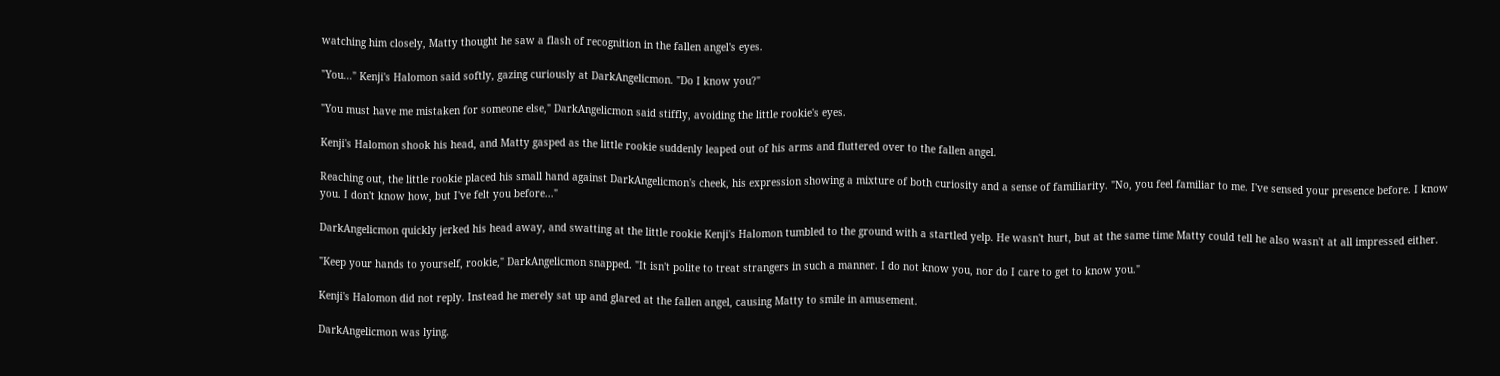watching him closely, Matty thought he saw a flash of recognition in the fallen angel's eyes.

"You..." Kenji's Halomon said softly, gazing curiously at DarkAngelicmon. "Do I know you?"

"You must have me mistaken for someone else," DarkAngelicmon said stiffly, avoiding the little rookie's eyes.

Kenji's Halomon shook his head, and Matty gasped as the little rookie suddenly leaped out of his arms and fluttered over to the fallen angel.

Reaching out, the little rookie placed his small hand against DarkAngelicmon's cheek, his expression showing a mixture of both curiosity and a sense of familiarity. "No, you feel familiar to me. I've sensed your presence before. I know you. I don't know how, but I've felt you before..."

DarkAngelicmon quickly jerked his head away, and swatting at the little rookie Kenji's Halomon tumbled to the ground with a startled yelp. He wasn't hurt, but at the same time Matty could tell he also wasn't at all impressed either.

"Keep your hands to yourself, rookie," DarkAngelicmon snapped. "It isn't polite to treat strangers in such a manner. I do not know you, nor do I care to get to know you."

Kenji's Halomon did not reply. Instead he merely sat up and glared at the fallen angel, causing Matty to smile in amusement.

DarkAngelicmon was lying.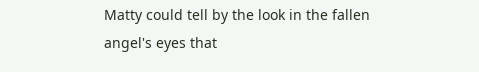Matty could tell by the look in the fallen angel's eyes that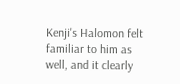Kenji's Halomon felt familiar to him as well, and it clearly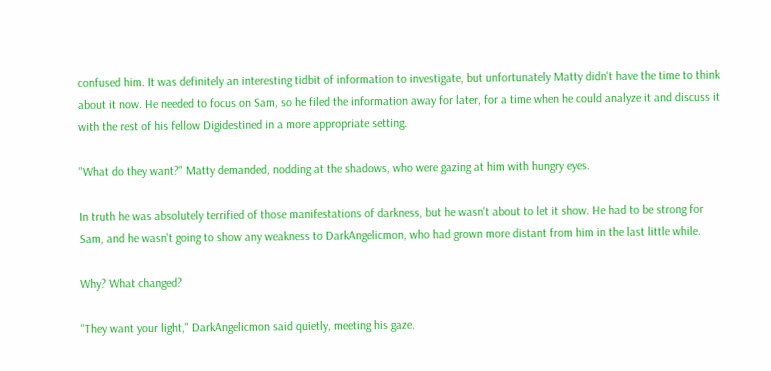confused him. It was definitely an interesting tidbit of information to investigate, but unfortunately Matty didn't have the time to think about it now. He needed to focus on Sam, so he filed the information away for later, for a time when he could analyze it and discuss it with the rest of his fellow Digidestined in a more appropriate setting.

"What do they want?" Matty demanded, nodding at the shadows, who were gazing at him with hungry eyes.

In truth he was absolutely terrified of those manifestations of darkness, but he wasn't about to let it show. He had to be strong for Sam, and he wasn't going to show any weakness to DarkAngelicmon, who had grown more distant from him in the last little while.

Why? What changed?

"They want your light," DarkAngelicmon said quietly, meeting his gaze.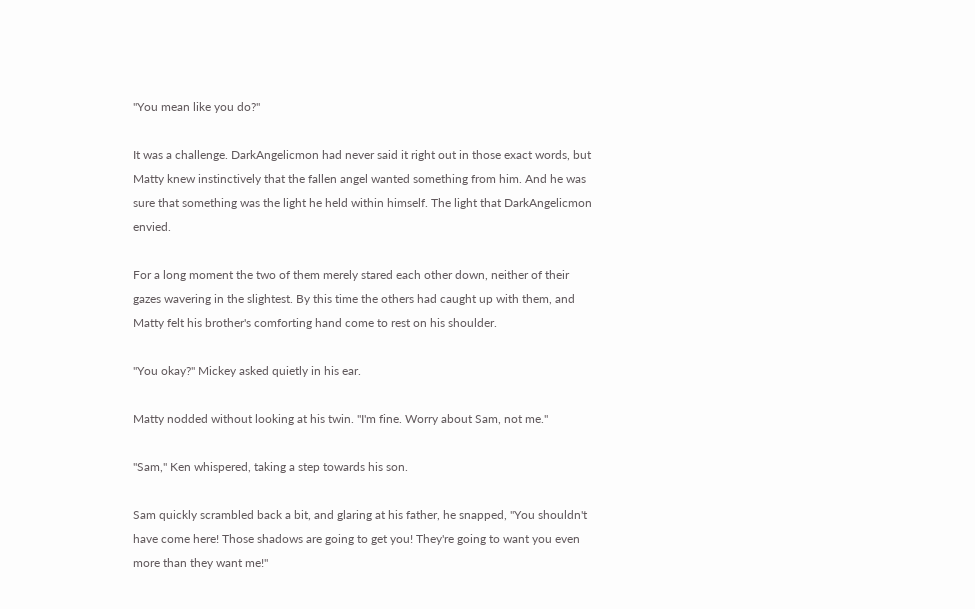"You mean like you do?"

It was a challenge. DarkAngelicmon had never said it right out in those exact words, but Matty knew instinctively that the fallen angel wanted something from him. And he was sure that something was the light he held within himself. The light that DarkAngelicmon envied.

For a long moment the two of them merely stared each other down, neither of their gazes wavering in the slightest. By this time the others had caught up with them, and Matty felt his brother's comforting hand come to rest on his shoulder.

"You okay?" Mickey asked quietly in his ear.

Matty nodded without looking at his twin. "I'm fine. Worry about Sam, not me."

"Sam," Ken whispered, taking a step towards his son.

Sam quickly scrambled back a bit, and glaring at his father, he snapped, "You shouldn't have come here! Those shadows are going to get you! They're going to want you even more than they want me!"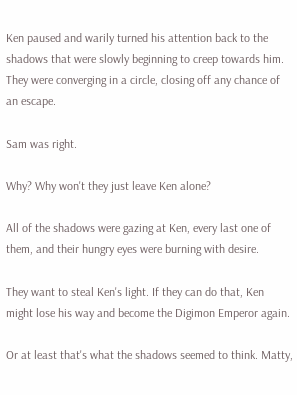Ken paused and warily turned his attention back to the shadows that were slowly beginning to creep towards him. They were converging in a circle, closing off any chance of an escape.

Sam was right.

Why? Why won't they just leave Ken alone?

All of the shadows were gazing at Ken, every last one of them, and their hungry eyes were burning with desire.

They want to steal Ken's light. If they can do that, Ken might lose his way and become the Digimon Emperor again.

Or at least that's what the shadows seemed to think. Matty,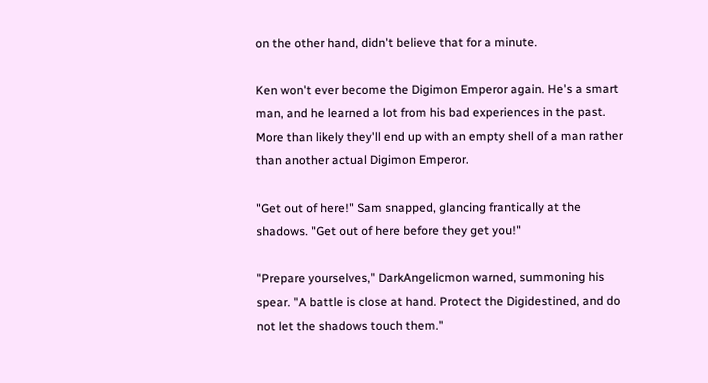on the other hand, didn't believe that for a minute.

Ken won't ever become the Digimon Emperor again. He's a smart man, and he learned a lot from his bad experiences in the past. More than likely they'll end up with an empty shell of a man rather than another actual Digimon Emperor.

"Get out of here!" Sam snapped, glancing frantically at the shadows. "Get out of here before they get you!"

"Prepare yourselves," DarkAngelicmon warned, summoning his spear. "A battle is close at hand. Protect the Digidestined, and do not let the shadows touch them."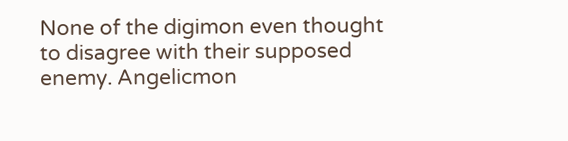None of the digimon even thought to disagree with their supposed enemy. Angelicmon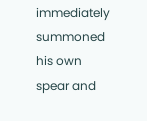immediately summoned his own spear and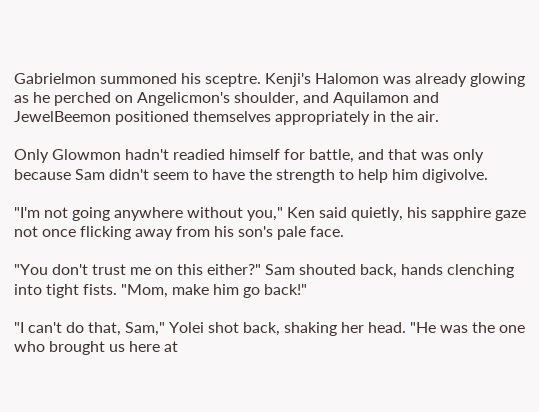Gabrielmon summoned his sceptre. Kenji's Halomon was already glowing as he perched on Angelicmon's shoulder, and Aquilamon and JewelBeemon positioned themselves appropriately in the air.

Only Glowmon hadn't readied himself for battle, and that was only because Sam didn't seem to have the strength to help him digivolve.

"I'm not going anywhere without you," Ken said quietly, his sapphire gaze not once flicking away from his son's pale face.

"You don't trust me on this either?" Sam shouted back, hands clenching into tight fists. "Mom, make him go back!"

"I can't do that, Sam," Yolei shot back, shaking her head. "He was the one who brought us here at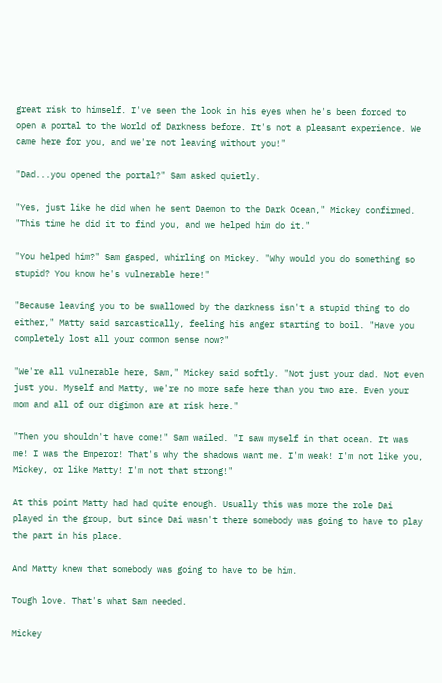great risk to himself. I've seen the look in his eyes when he's been forced to open a portal to the World of Darkness before. It's not a pleasant experience. We came here for you, and we're not leaving without you!"

"Dad...you opened the portal?" Sam asked quietly.

"Yes, just like he did when he sent Daemon to the Dark Ocean," Mickey confirmed. "This time he did it to find you, and we helped him do it."

"You helped him?" Sam gasped, whirling on Mickey. "Why would you do something so stupid? You know he's vulnerable here!"

"Because leaving you to be swallowed by the darkness isn't a stupid thing to do either," Matty said sarcastically, feeling his anger starting to boil. "Have you completely lost all your common sense now?"

"We're all vulnerable here, Sam," Mickey said softly. "Not just your dad. Not even just you. Myself and Matty, we're no more safe here than you two are. Even your mom and all of our digimon are at risk here."

"Then you shouldn't have come!" Sam wailed. "I saw myself in that ocean. It was me! I was the Emperor! That's why the shadows want me. I'm weak! I'm not like you, Mickey, or like Matty! I'm not that strong!"

At this point Matty had had quite enough. Usually this was more the role Dai played in the group, but since Dai wasn't there somebody was going to have to play the part in his place.

And Matty knew that somebody was going to have to be him.

Tough love. That's what Sam needed.

Mickey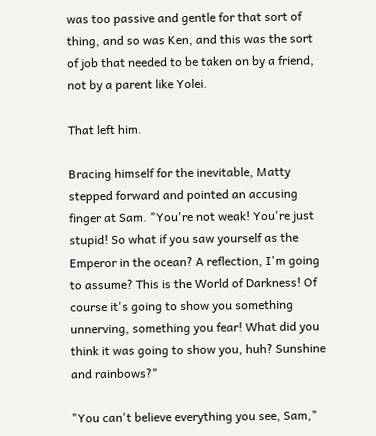was too passive and gentle for that sort of thing, and so was Ken, and this was the sort of job that needed to be taken on by a friend, not by a parent like Yolei.

That left him.

Bracing himself for the inevitable, Matty stepped forward and pointed an accusing finger at Sam. "You're not weak! You're just stupid! So what if you saw yourself as the Emperor in the ocean? A reflection, I'm going to assume? This is the World of Darkness! Of course it's going to show you something unnerving, something you fear! What did you think it was going to show you, huh? Sunshine and rainbows?"

"You can't believe everything you see, Sam,"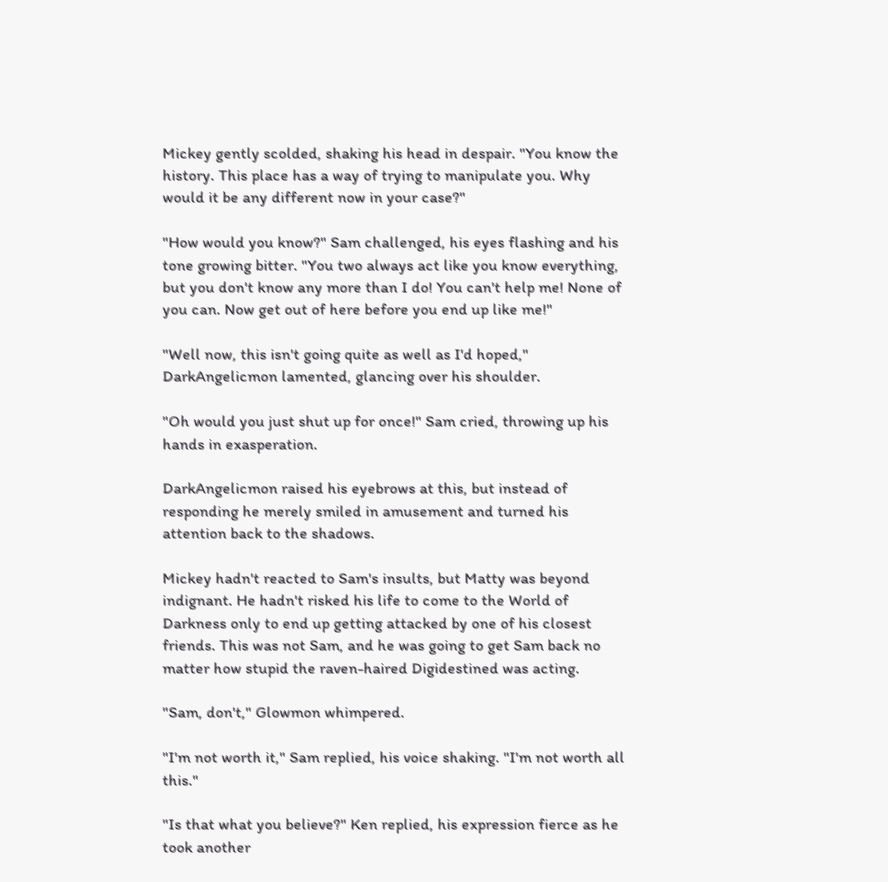Mickey gently scolded, shaking his head in despair. "You know the history. This place has a way of trying to manipulate you. Why would it be any different now in your case?"

"How would you know?" Sam challenged, his eyes flashing and his tone growing bitter. "You two always act like you know everything, but you don't know any more than I do! You can't help me! None of you can. Now get out of here before you end up like me!"

"Well now, this isn't going quite as well as I'd hoped," DarkAngelicmon lamented, glancing over his shoulder.

"Oh would you just shut up for once!" Sam cried, throwing up his hands in exasperation.

DarkAngelicmon raised his eyebrows at this, but instead of responding he merely smiled in amusement and turned his attention back to the shadows.

Mickey hadn't reacted to Sam's insults, but Matty was beyond indignant. He hadn't risked his life to come to the World of Darkness only to end up getting attacked by one of his closest friends. This was not Sam, and he was going to get Sam back no matter how stupid the raven-haired Digidestined was acting.

"Sam, don't," Glowmon whimpered.

"I'm not worth it," Sam replied, his voice shaking. "I'm not worth all this."

"Is that what you believe?" Ken replied, his expression fierce as he took another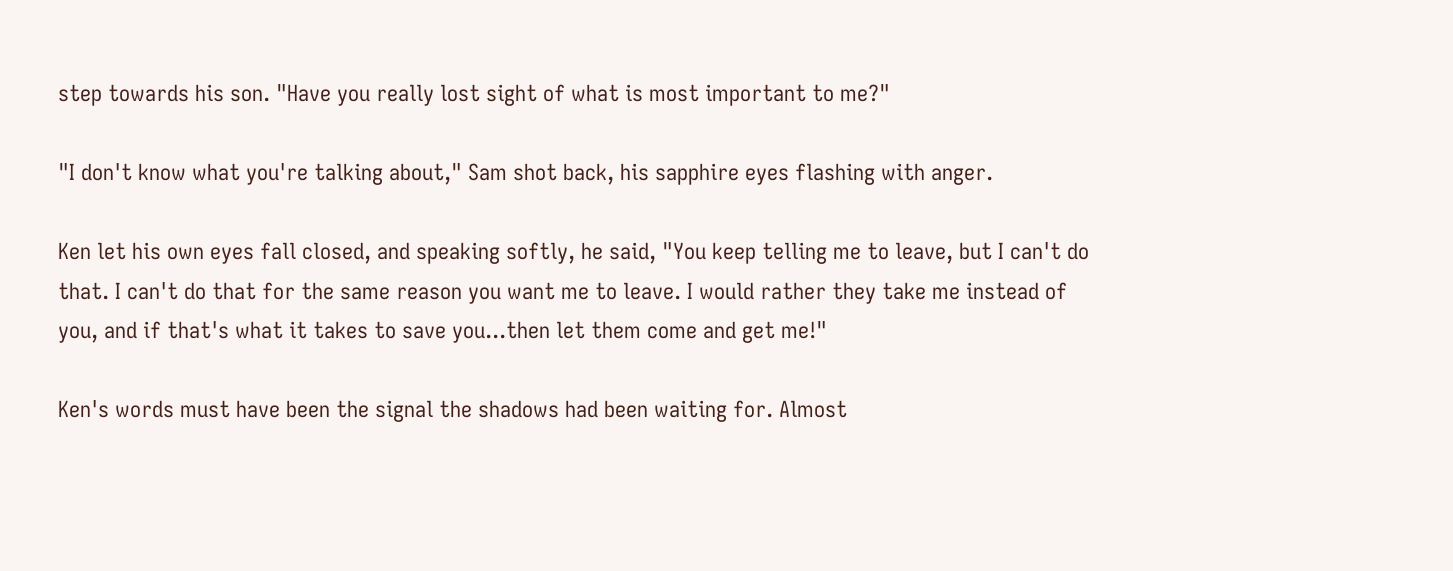step towards his son. "Have you really lost sight of what is most important to me?"

"I don't know what you're talking about," Sam shot back, his sapphire eyes flashing with anger.

Ken let his own eyes fall closed, and speaking softly, he said, "You keep telling me to leave, but I can't do that. I can't do that for the same reason you want me to leave. I would rather they take me instead of you, and if that's what it takes to save you...then let them come and get me!"

Ken's words must have been the signal the shadows had been waiting for. Almost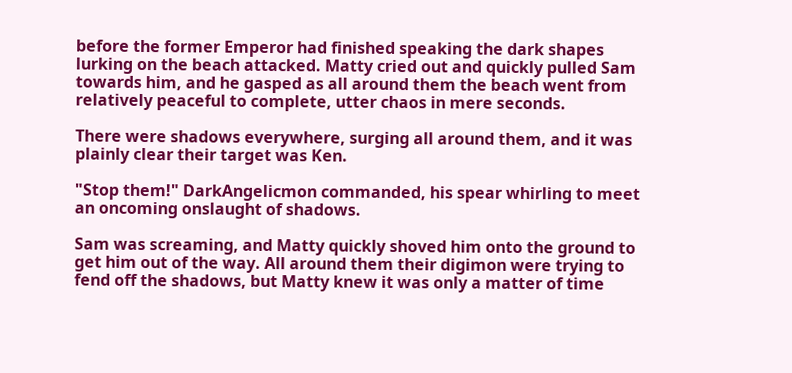before the former Emperor had finished speaking the dark shapes lurking on the beach attacked. Matty cried out and quickly pulled Sam towards him, and he gasped as all around them the beach went from relatively peaceful to complete, utter chaos in mere seconds.

There were shadows everywhere, surging all around them, and it was plainly clear their target was Ken.

"Stop them!" DarkAngelicmon commanded, his spear whirling to meet an oncoming onslaught of shadows.

Sam was screaming, and Matty quickly shoved him onto the ground to get him out of the way. All around them their digimon were trying to fend off the shadows, but Matty knew it was only a matter of time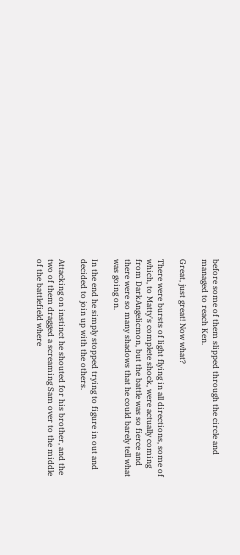before some of them slipped through the circle and managed to reach Ken.

Great, just great! Now what?

There were bursts of light flying in all directions, some of which, to Matty's complete shock, were actually coming from DarkAngelicmon, but the battle was so fierce and there were so many shadows that he could barely tell what was going on.

In the end he simply stopped trying to figure in out and decided to join up with the others.

Attacking on instinct he shouted for his brother, and the two of them dragged a screaming Sam over to the middle of the battlefield where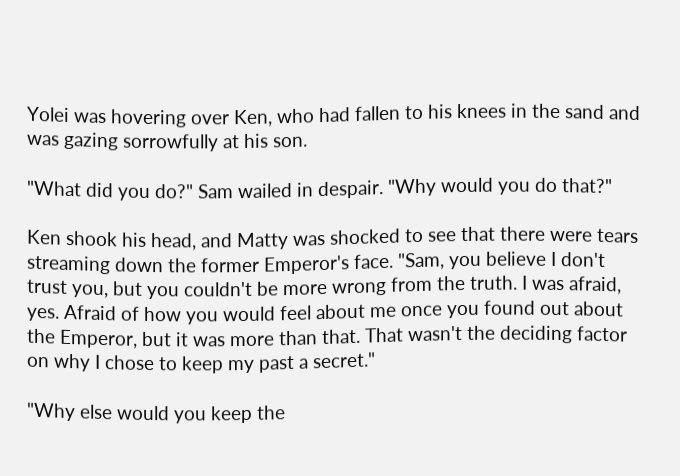Yolei was hovering over Ken, who had fallen to his knees in the sand and was gazing sorrowfully at his son.

"What did you do?" Sam wailed in despair. "Why would you do that?"

Ken shook his head, and Matty was shocked to see that there were tears streaming down the former Emperor's face. "Sam, you believe I don't trust you, but you couldn't be more wrong from the truth. I was afraid, yes. Afraid of how you would feel about me once you found out about the Emperor, but it was more than that. That wasn't the deciding factor on why I chose to keep my past a secret."

"Why else would you keep the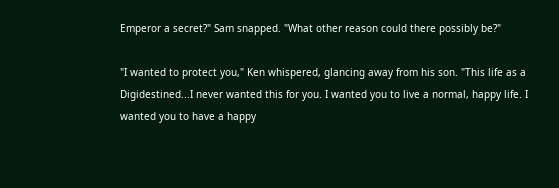Emperor a secret?" Sam snapped. "What other reason could there possibly be?"

"I wanted to protect you," Ken whispered, glancing away from his son. "This life as a Digidestined...I never wanted this for you. I wanted you to live a normal, happy life. I wanted you to have a happy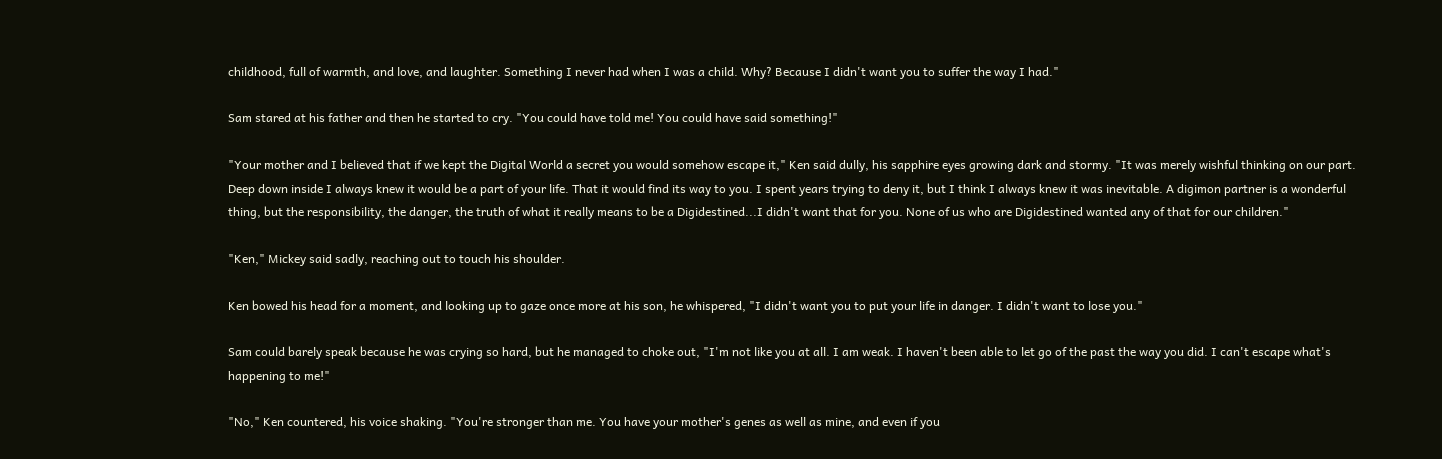childhood, full of warmth, and love, and laughter. Something I never had when I was a child. Why? Because I didn't want you to suffer the way I had."

Sam stared at his father and then he started to cry. "You could have told me! You could have said something!"

"Your mother and I believed that if we kept the Digital World a secret you would somehow escape it," Ken said dully, his sapphire eyes growing dark and stormy. "It was merely wishful thinking on our part. Deep down inside I always knew it would be a part of your life. That it would find its way to you. I spent years trying to deny it, but I think I always knew it was inevitable. A digimon partner is a wonderful thing, but the responsibility, the danger, the truth of what it really means to be a Digidestined...I didn't want that for you. None of us who are Digidestined wanted any of that for our children."

"Ken," Mickey said sadly, reaching out to touch his shoulder.

Ken bowed his head for a moment, and looking up to gaze once more at his son, he whispered, "I didn't want you to put your life in danger. I didn't want to lose you."

Sam could barely speak because he was crying so hard, but he managed to choke out, "I'm not like you at all. I am weak. I haven't been able to let go of the past the way you did. I can't escape what's happening to me!"

"No," Ken countered, his voice shaking. "You're stronger than me. You have your mother's genes as well as mine, and even if you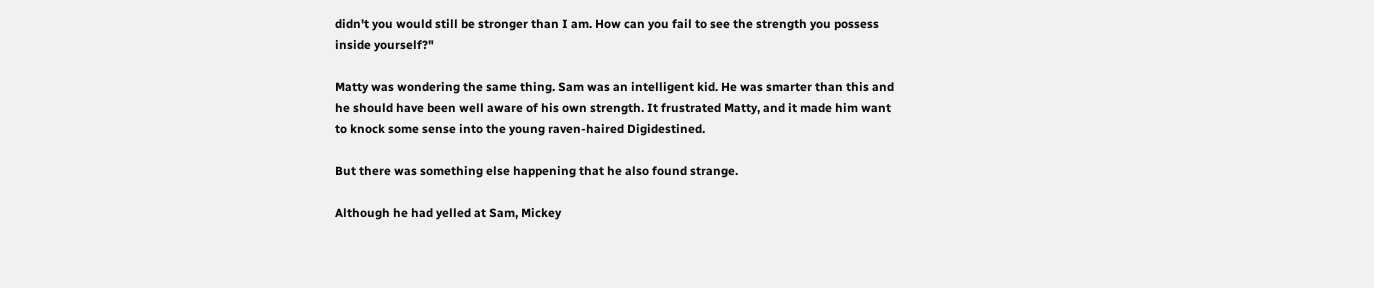didn't you would still be stronger than I am. How can you fail to see the strength you possess inside yourself?"

Matty was wondering the same thing. Sam was an intelligent kid. He was smarter than this and he should have been well aware of his own strength. It frustrated Matty, and it made him want to knock some sense into the young raven-haired Digidestined.

But there was something else happening that he also found strange.

Although he had yelled at Sam, Mickey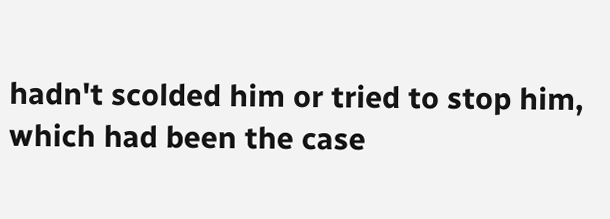hadn't scolded him or tried to stop him, which had been the case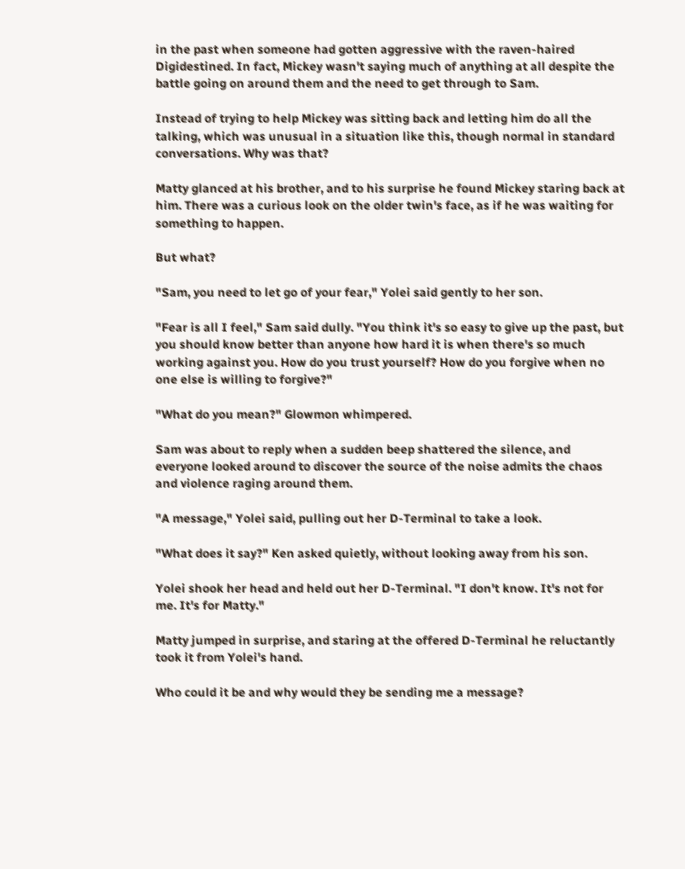in the past when someone had gotten aggressive with the raven-haired Digidestined. In fact, Mickey wasn't saying much of anything at all despite the battle going on around them and the need to get through to Sam.

Instead of trying to help Mickey was sitting back and letting him do all the talking, which was unusual in a situation like this, though normal in standard conversations. Why was that?

Matty glanced at his brother, and to his surprise he found Mickey staring back at him. There was a curious look on the older twin's face, as if he was waiting for something to happen.

But what?

"Sam, you need to let go of your fear," Yolei said gently to her son.

"Fear is all I feel," Sam said dully. "You think it's so easy to give up the past, but you should know better than anyone how hard it is when there's so much working against you. How do you trust yourself? How do you forgive when no one else is willing to forgive?"

"What do you mean?" Glowmon whimpered.

Sam was about to reply when a sudden beep shattered the silence, and everyone looked around to discover the source of the noise admits the chaos and violence raging around them.

"A message," Yolei said, pulling out her D-Terminal to take a look.

"What does it say?" Ken asked quietly, without looking away from his son.

Yolei shook her head and held out her D-Terminal. "I don't know. It's not for me. It's for Matty."

Matty jumped in surprise, and staring at the offered D-Terminal he reluctantly took it from Yolei's hand.

Who could it be and why would they be sending me a message?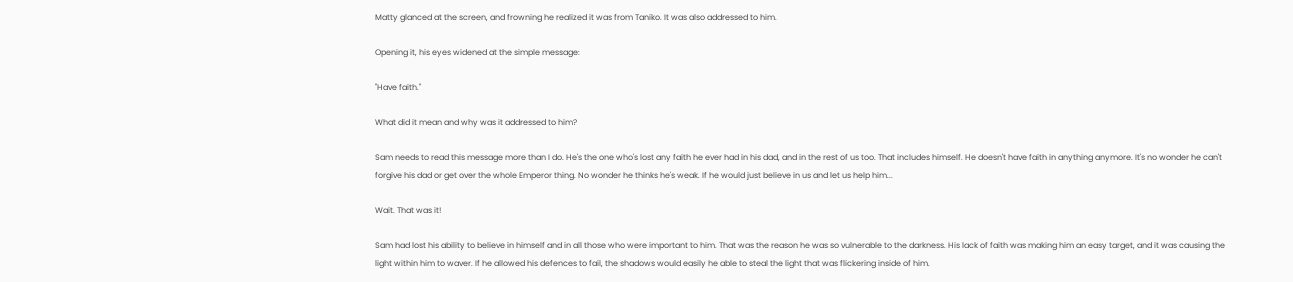Matty glanced at the screen, and frowning he realized it was from Taniko. It was also addressed to him.

Opening it, his eyes widened at the simple message:

"Have faith."

What did it mean and why was it addressed to him?

Sam needs to read this message more than I do. He's the one who's lost any faith he ever had in his dad, and in the rest of us too. That includes himself. He doesn't have faith in anything anymore. It's no wonder he can't forgive his dad or get over the whole Emperor thing. No wonder he thinks he's weak. If he would just believe in us and let us help him...

Wait. That was it!

Sam had lost his ability to believe in himself and in all those who were important to him. That was the reason he was so vulnerable to the darkness. His lack of faith was making him an easy target, and it was causing the light within him to waver. If he allowed his defences to fail, the shadows would easily he able to steal the light that was flickering inside of him.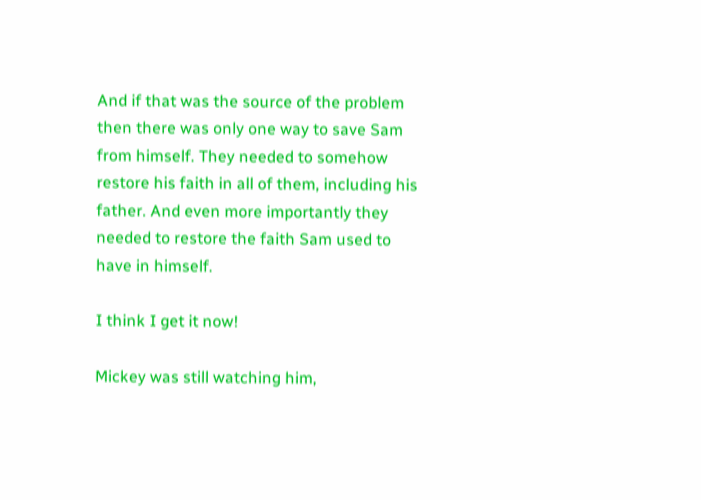And if that was the source of the problem then there was only one way to save Sam from himself. They needed to somehow restore his faith in all of them, including his father. And even more importantly they needed to restore the faith Sam used to have in himself.

I think I get it now!

Mickey was still watching him,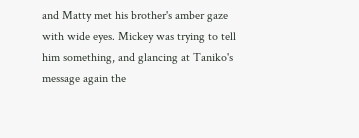and Matty met his brother's amber gaze with wide eyes. Mickey was trying to tell him something, and glancing at Taniko's message again the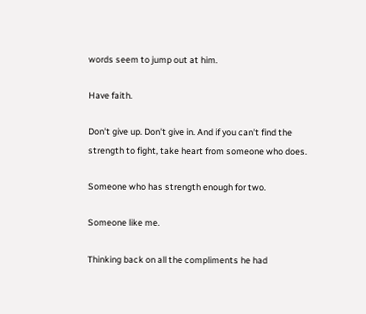words seem to jump out at him.

Have faith.

Don't give up. Don't give in. And if you can't find the strength to fight, take heart from someone who does.

Someone who has strength enough for two.

Someone like me.

Thinking back on all the compliments he had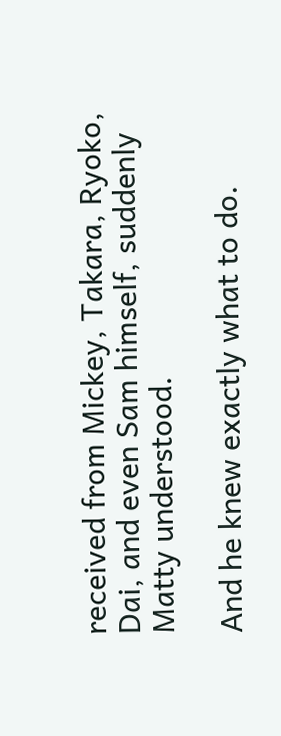received from Mickey, Takara, Ryoko, Dai, and even Sam himself, suddenly Matty understood.

And he knew exactly what to do.